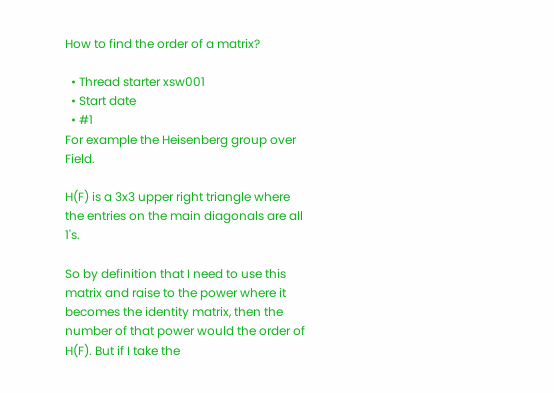How to find the order of a matrix?

  • Thread starter xsw001
  • Start date
  • #1
For example the Heisenberg group over Field.

H(F) is a 3x3 upper right triangle where the entries on the main diagonals are all 1's.

So by definition that I need to use this matrix and raise to the power where it becomes the identity matrix, then the number of that power would the order of H(F). But if I take the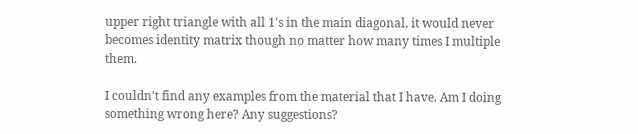upper right triangle with all 1's in the main diagonal, it would never becomes identity matrix though no matter how many times I multiple them.

I couldn't find any examples from the material that I have. Am I doing something wrong here? Any suggestions?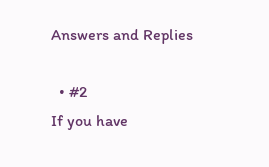Answers and Replies

  • #2
If you have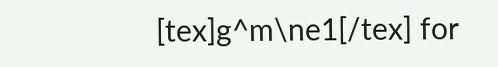[tex]g^m\ne1[/tex] for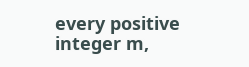every positive integer m,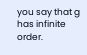you say that g has infinite order.